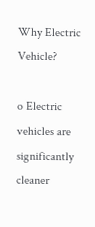Why Electric Vehicle?

o Electric vehicles are significantly cleaner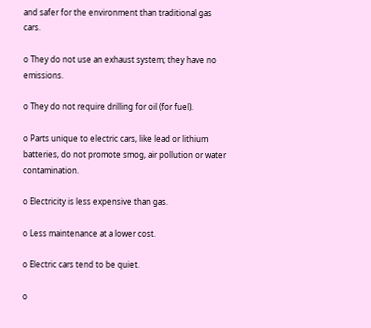and safer for the environment than traditional gas cars.

o They do not use an exhaust system; they have no emissions.

o They do not require drilling for oil (for fuel).

o Parts unique to electric cars, like lead or lithium batteries, do not promote smog, air pollution or water contamination.

o Electricity is less expensive than gas.

o Less maintenance at a lower cost.

o Electric cars tend to be quiet.

o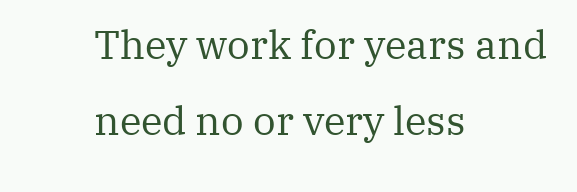They work for years and need no or very less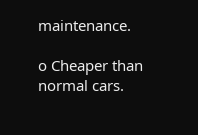maintenance.

o Cheaper than normal cars.